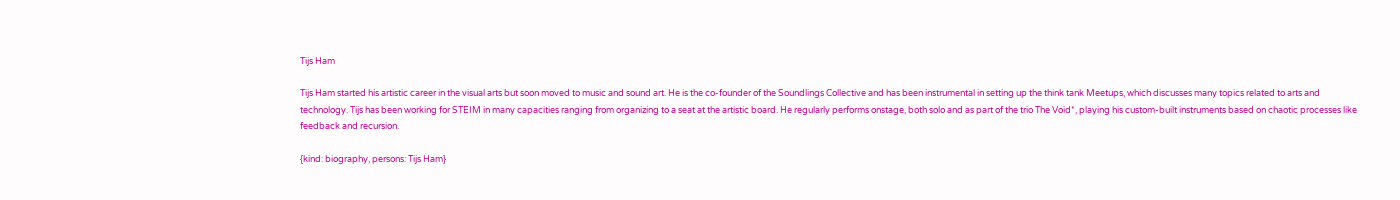Tijs Ham

Tijs Ham started his artistic career in the visual arts but soon moved to music and sound art. He is the co-founder of the Soundlings Collective and has been instrumental in setting up the think tank Meetups, which discusses many topics related to arts and technology. Tijs has been working for STEIM in many capacities ranging from organizing to a seat at the artistic board. He regularly performs onstage, both solo and as part of the trio The Void*, playing his custom-built instruments based on chaotic processes like feedback and recursion.

{kind: biography, persons: Tijs Ham}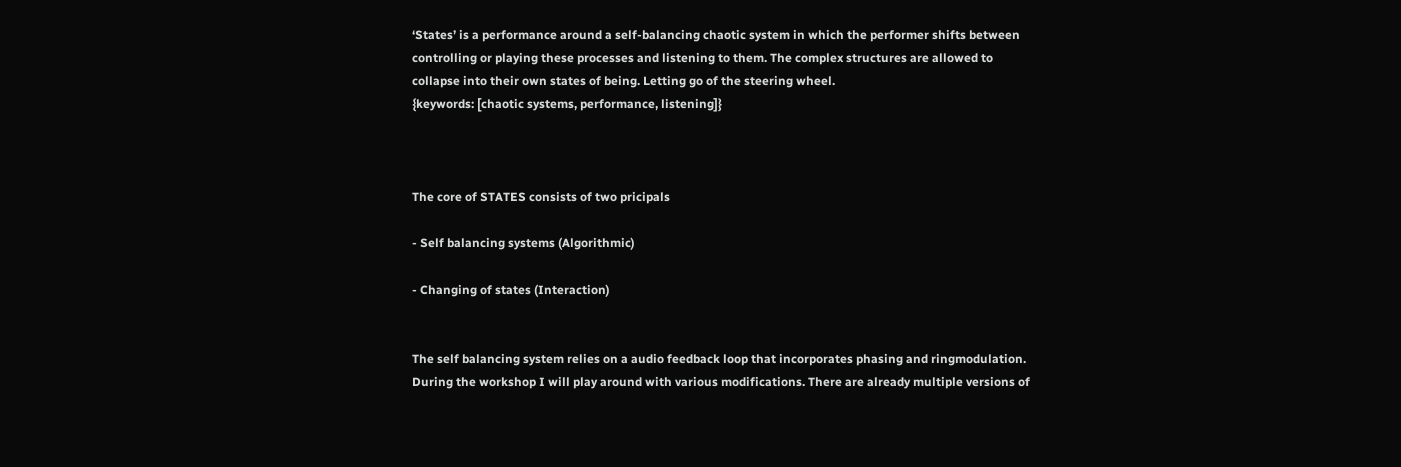‘States’ is a performance around a self-balancing chaotic system in which the performer shifts between controlling or playing these processes and listening to them. The complex structures are allowed to collapse into their own states of being. Letting go of the steering wheel.
{keywords: [chaotic systems, performance, listening]}



The core of STATES consists of two pricipals

- Self balancing systems (Algorithmic)

- Changing of states (Interaction)


The self balancing system relies on a audio feedback loop that incorporates phasing and ringmodulation. During the workshop I will play around with various modifications. There are already multiple versions of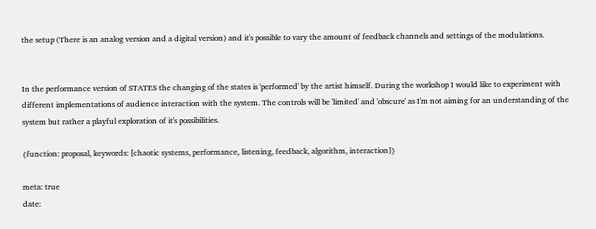the setup (There is an analog version and a digital version) and it's possible to vary the amount of feedback channels and settings of the modulations.


In the performance version of STATES the changing of the states is 'performed' by the artist himself. During the workshop I would like to experiment with different implementations of audience interaction with the system. The controls will be 'limited' and 'obscure' as I'm not aiming for an understanding of the system but rather a playful exploration of it's possibilities.

{function: proposal, keywords: [chaotic systems, performance, listening, feedback, algorithm, interaction]}

meta: true
date: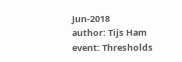Jun-2018
author: Tijs Ham
event: Thresholds